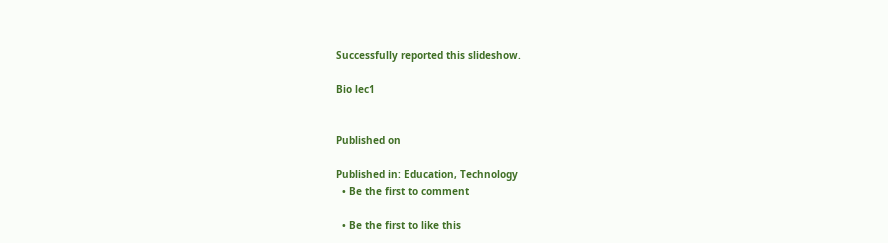Successfully reported this slideshow.

Bio lec1


Published on

Published in: Education, Technology
  • Be the first to comment

  • Be the first to like this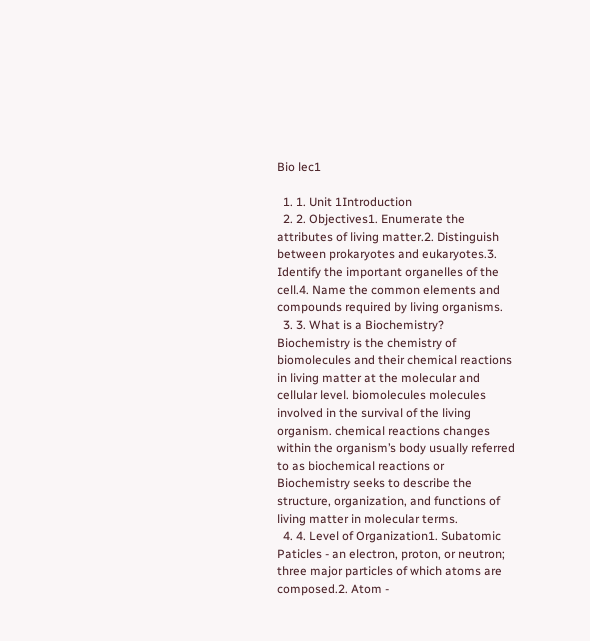Bio lec1

  1. 1. Unit 1Introduction
  2. 2. Objectives1. Enumerate the attributes of living matter.2. Distinguish between prokaryotes and eukaryotes.3. Identify the important organelles of the cell.4. Name the common elements and compounds required by living organisms.
  3. 3. What is a Biochemistry? Biochemistry is the chemistry of biomolecules and their chemical reactions in living matter at the molecular and cellular level. biomolecules molecules involved in the survival of the living organism. chemical reactions changes within the organism’s body usually referred to as biochemical reactions or Biochemistry seeks to describe the structure, organization, and functions of living matter in molecular terms.
  4. 4. Level of Organization1. Subatomic Paticles - an electron, proton, or neutron; three major particles of which atoms are composed.2. Atom -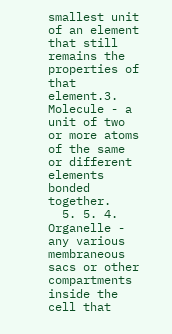smallest unit of an element that still remains the properties of that element.3. Molecule - a unit of two or more atoms of the same or different elements bonded together.
  5. 5. 4. Organelle - any various membraneous sacs or other compartments inside the cell that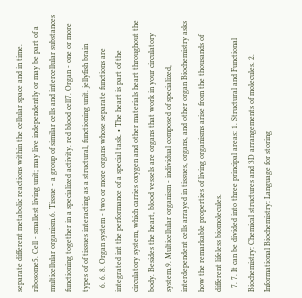separate different metabolic reactions within the cellular space and in time. ribosome5. Cell - smallest living unit; may live independently or may be part of a multicellular organism.6. Tissue - a group of similar cells and intercellular substances functioning together in a specialized activity. red blood cell7. Organ - one or more types of of tissues interacting as a structural, functioning unit. jellyfish brain
  6. 6. 8. Organ system - two or more organs whose separate functions are integrated int the performance of a special task. • The heart is part of the circulatory system, which carries oxygen and other materials heart throughout the body. Besides the heart, blood vessels are organs that work in your circulatory system.9. Multicellular organism - individual composed of specialized, interdependent cells arrayed in tissues, organs, and other organ Biochemistry asks how the remarkable properties of living organisms arise from the thousands of different lifeless biomolecules.
  7. 7. It can be divided into three principal areas: 1. Structural and Functional Biochemistry: Chemical structures and 3D arrangements of molecules. 2. Informational Biochemistry: Language for storing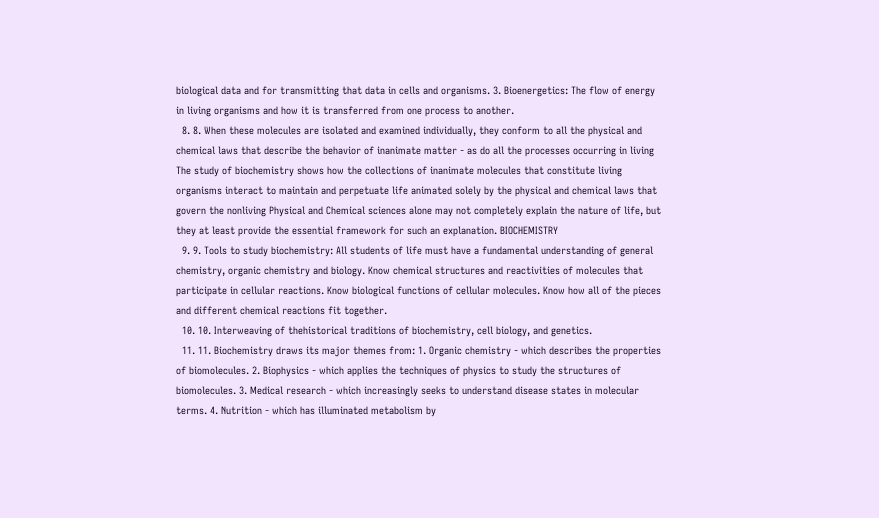biological data and for transmitting that data in cells and organisms. 3. Bioenergetics: The flow of energy in living organisms and how it is transferred from one process to another.
  8. 8. When these molecules are isolated and examined individually, they conform to all the physical and chemical laws that describe the behavior of inanimate matter - as do all the processes occurring in living The study of biochemistry shows how the collections of inanimate molecules that constitute living organisms interact to maintain and perpetuate life animated solely by the physical and chemical laws that govern the nonliving Physical and Chemical sciences alone may not completely explain the nature of life, but they at least provide the essential framework for such an explanation. BIOCHEMISTRY
  9. 9. Tools to study biochemistry: All students of life must have a fundamental understanding of general chemistry, organic chemistry and biology. Know chemical structures and reactivities of molecules that participate in cellular reactions. Know biological functions of cellular molecules. Know how all of the pieces and different chemical reactions fit together.
  10. 10. Interweaving of thehistorical traditions of biochemistry, cell biology, and genetics.
  11. 11. Biochemistry draws its major themes from: 1. Organic chemistry - which describes the properties of biomolecules. 2. Biophysics - which applies the techniques of physics to study the structures of biomolecules. 3. Medical research - which increasingly seeks to understand disease states in molecular terms. 4. Nutrition - which has illuminated metabolism by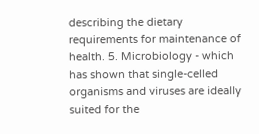describing the dietary requirements for maintenance of health. 5. Microbiology - which has shown that single-celled organisms and viruses are ideally suited for the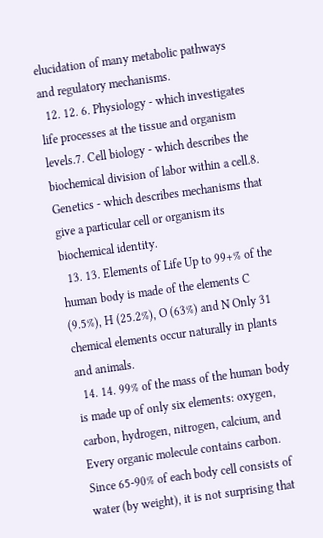elucidation of many metabolic pathways and regulatory mechanisms.
  12. 12. 6. Physiology - which investigates life processes at the tissue and organism levels.7. Cell biology - which describes the biochemical division of labor within a cell.8. Genetics - which describes mechanisms that give a particular cell or organism its biochemical identity.
  13. 13. Elements of Life Up to 99+% of the human body is made of the elements C (9.5%), H (25.2%), O (63%) and N Only 31 chemical elements occur naturally in plants and animals.
  14. 14. 99% of the mass of the human body is made up of only six elements: oxygen, carbon, hydrogen, nitrogen, calcium, and Every organic molecule contains carbon. Since 65-90% of each body cell consists of water (by weight), it is not surprising that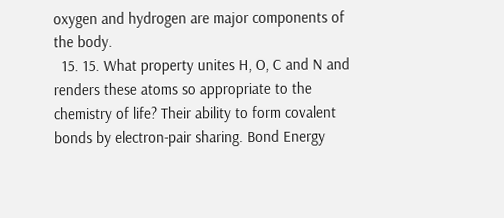oxygen and hydrogen are major components of the body.
  15. 15. What property unites H, O, C and N and renders these atoms so appropriate to the chemistry of life? Their ability to form covalent bonds by electron-pair sharing. Bond Energy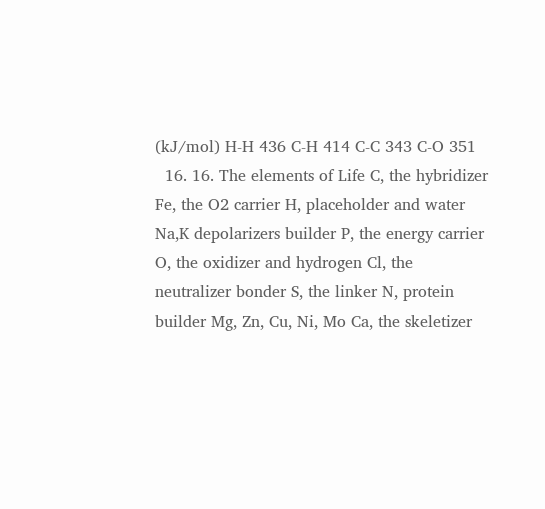(kJ/mol) H-H 436 C-H 414 C-C 343 C-O 351
  16. 16. The elements of Life C, the hybridizer Fe, the O2 carrier H, placeholder and water Na,K depolarizers builder P, the energy carrier O, the oxidizer and hydrogen Cl, the neutralizer bonder S, the linker N, protein builder Mg, Zn, Cu, Ni, Mo Ca, the skeletizer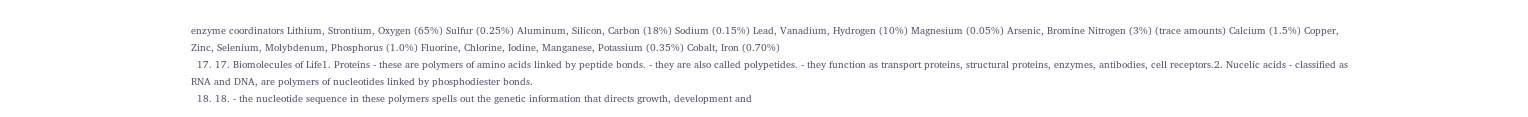enzyme coordinators Lithium, Strontium, Oxygen (65%) Sulfur (0.25%) Aluminum, Silicon, Carbon (18%) Sodium (0.15%) Lead, Vanadium, Hydrogen (10%) Magnesium (0.05%) Arsenic, Bromine Nitrogen (3%) (trace amounts) Calcium (1.5%) Copper, Zinc, Selenium, Molybdenum, Phosphorus (1.0%) Fluorine, Chlorine, Iodine, Manganese, Potassium (0.35%) Cobalt, Iron (0.70%)
  17. 17. Biomolecules of Life1. Proteins - these are polymers of amino acids linked by peptide bonds. - they are also called polypetides. - they function as transport proteins, structural proteins, enzymes, antibodies, cell receptors.2. Nucelic acids - classified as RNA and DNA, are polymers of nucleotides linked by phosphodiester bonds.
  18. 18. - the nucleotide sequence in these polymers spells out the genetic information that directs growth, development and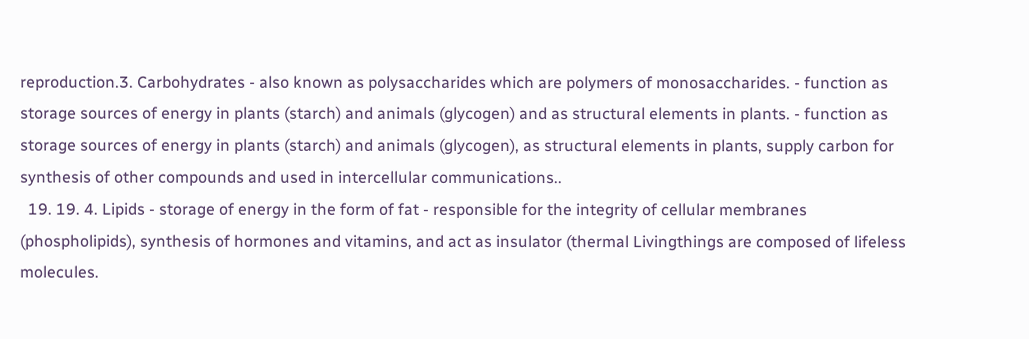reproduction.3. Carbohydrates - also known as polysaccharides which are polymers of monosaccharides. - function as storage sources of energy in plants (starch) and animals (glycogen) and as structural elements in plants. - function as storage sources of energy in plants (starch) and animals (glycogen), as structural elements in plants, supply carbon for synthesis of other compounds and used in intercellular communications..
  19. 19. 4. Lipids - storage of energy in the form of fat - responsible for the integrity of cellular membranes (phospholipids), synthesis of hormones and vitamins, and act as insulator (thermal Livingthings are composed of lifeless molecules.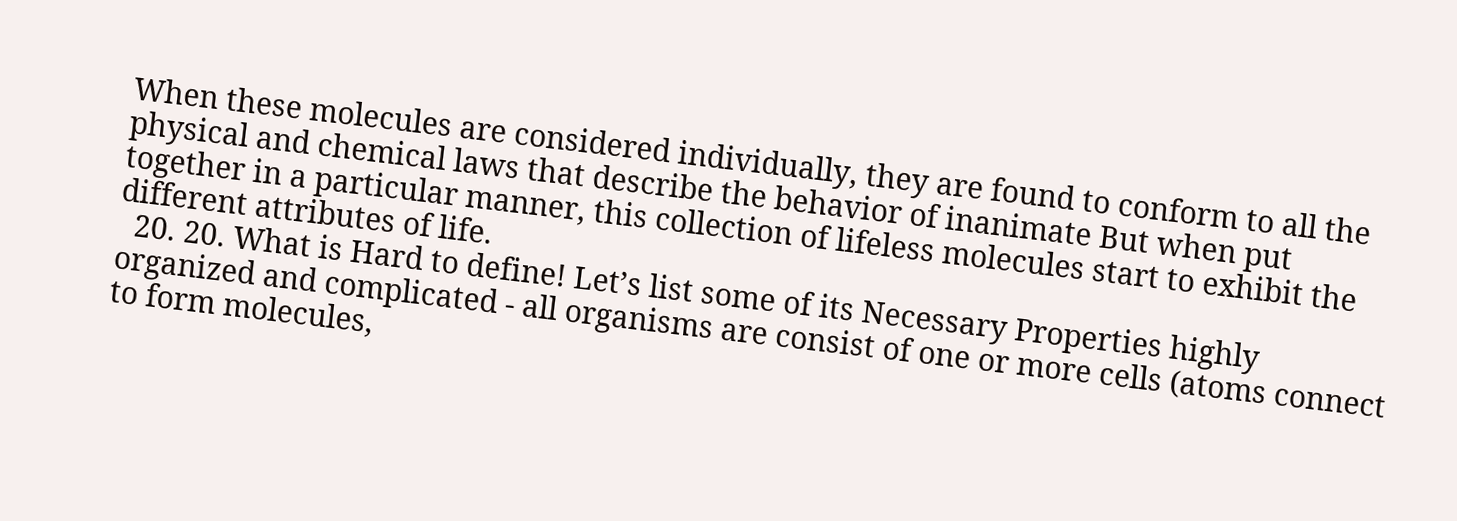When these molecules are considered individually, they are found to conform to all the physical and chemical laws that describe the behavior of inanimate But when put together in a particular manner, this collection of lifeless molecules start to exhibit the different attributes of life.
  20. 20. What is Hard to define! Let’s list some of its Necessary Properties highly organized and complicated - all organisms are consist of one or more cells (atoms connect to form molecules,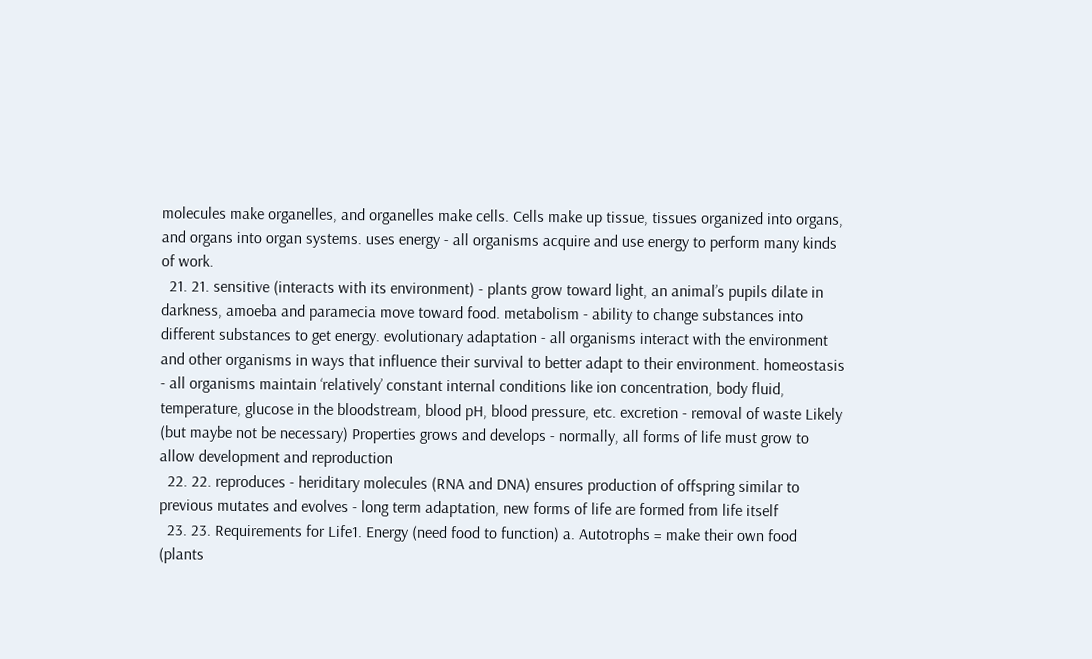molecules make organelles, and organelles make cells. Cells make up tissue, tissues organized into organs, and organs into organ systems. uses energy - all organisms acquire and use energy to perform many kinds of work.
  21. 21. sensitive (interacts with its environment) - plants grow toward light, an animal’s pupils dilate in darkness, amoeba and paramecia move toward food. metabolism - ability to change substances into different substances to get energy. evolutionary adaptation - all organisms interact with the environment and other organisms in ways that influence their survival to better adapt to their environment. homeostasis - all organisms maintain ‘relatively’ constant internal conditions like ion concentration, body fluid, temperature, glucose in the bloodstream, blood pH, blood pressure, etc. excretion - removal of waste Likely (but maybe not be necessary) Properties grows and develops - normally, all forms of life must grow to allow development and reproduction
  22. 22. reproduces - heriditary molecules (RNA and DNA) ensures production of offspring similar to previous mutates and evolves - long term adaptation, new forms of life are formed from life itself
  23. 23. Requirements for Life1. Energy (need food to function) a. Autotrophs = make their own food (plants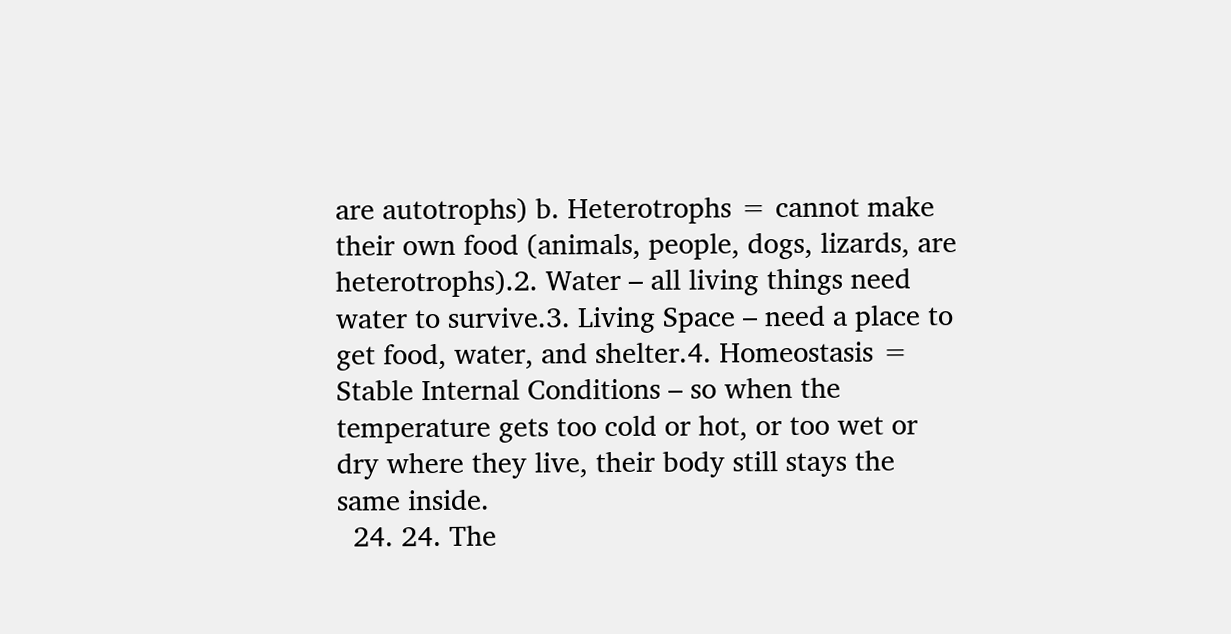are autotrophs) b. Heterotrophs = cannot make their own food (animals, people, dogs, lizards, are heterotrophs).2. Water – all living things need water to survive.3. Living Space – need a place to get food, water, and shelter.4. Homeostasis = Stable Internal Conditions – so when the temperature gets too cold or hot, or too wet or dry where they live, their body still stays the same inside.
  24. 24. The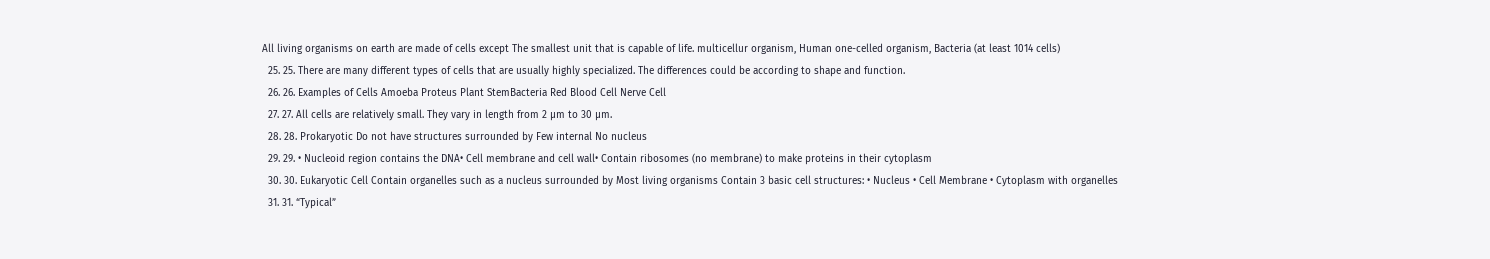All living organisms on earth are made of cells except The smallest unit that is capable of life. multicellur organism, Human one-celled organism, Bacteria (at least 1014 cells)
  25. 25. There are many different types of cells that are usually highly specialized. The differences could be according to shape and function.
  26. 26. Examples of Cells Amoeba Proteus Plant StemBacteria Red Blood Cell Nerve Cell
  27. 27. All cells are relatively small. They vary in length from 2 µm to 30 µm.
  28. 28. Prokaryotic Do not have structures surrounded by Few internal No nucleus
  29. 29. • Nucleoid region contains the DNA• Cell membrane and cell wall• Contain ribosomes (no membrane) to make proteins in their cytoplasm
  30. 30. Eukaryotic Cell Contain organelles such as a nucleus surrounded by Most living organisms Contain 3 basic cell structures: • Nucleus • Cell Membrane • Cytoplasm with organelles
  31. 31. “Typical”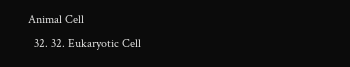Animal Cell
  32. 32. Eukaryotic Cell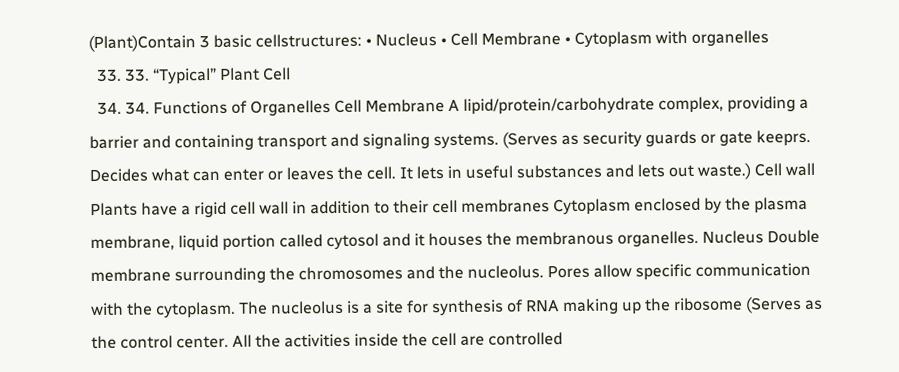(Plant)Contain 3 basic cellstructures: • Nucleus • Cell Membrane • Cytoplasm with organelles
  33. 33. “Typical” Plant Cell
  34. 34. Functions of Organelles Cell Membrane A lipid/protein/carbohydrate complex, providing a barrier and containing transport and signaling systems. (Serves as security guards or gate keeprs. Decides what can enter or leaves the cell. It lets in useful substances and lets out waste.) Cell wall Plants have a rigid cell wall in addition to their cell membranes Cytoplasm enclosed by the plasma membrane, liquid portion called cytosol and it houses the membranous organelles. Nucleus Double membrane surrounding the chromosomes and the nucleolus. Pores allow specific communication with the cytoplasm. The nucleolus is a site for synthesis of RNA making up the ribosome (Serves as the control center. All the activities inside the cell are controlled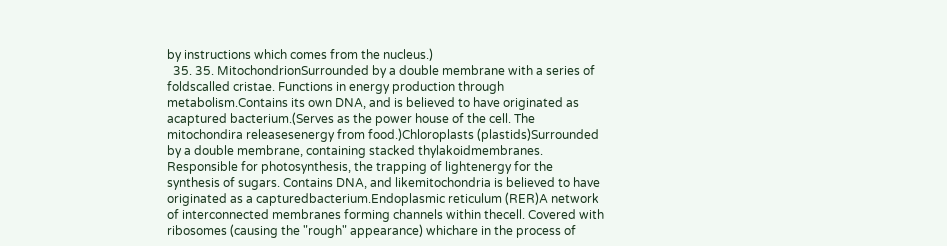by instructions which comes from the nucleus.)
  35. 35. MitochondrionSurrounded by a double membrane with a series of foldscalled cristae. Functions in energy production through metabolism.Contains its own DNA, and is believed to have originated as acaptured bacterium.(Serves as the power house of the cell. The mitochondira releasesenergy from food.)Chloroplasts (plastids)Surrounded by a double membrane, containing stacked thylakoidmembranes. Responsible for photosynthesis, the trapping of lightenergy for the synthesis of sugars. Contains DNA, and likemitochondria is believed to have originated as a capturedbacterium.Endoplasmic reticulum (RER)A network of interconnected membranes forming channels within thecell. Covered with ribosomes (causing the "rough" appearance) whichare in the process of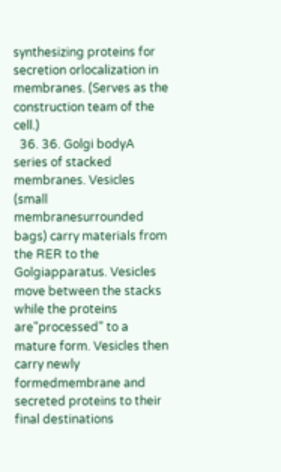synthesizing proteins for secretion orlocalization in membranes. (Serves as the construction team of the cell.)
  36. 36. Golgi bodyA series of stacked membranes. Vesicles (small membranesurrounded bags) carry materials from the RER to the Golgiapparatus. Vesicles move between the stacks while the proteins are"processed" to a mature form. Vesicles then carry newly formedmembrane and secreted proteins to their final destinations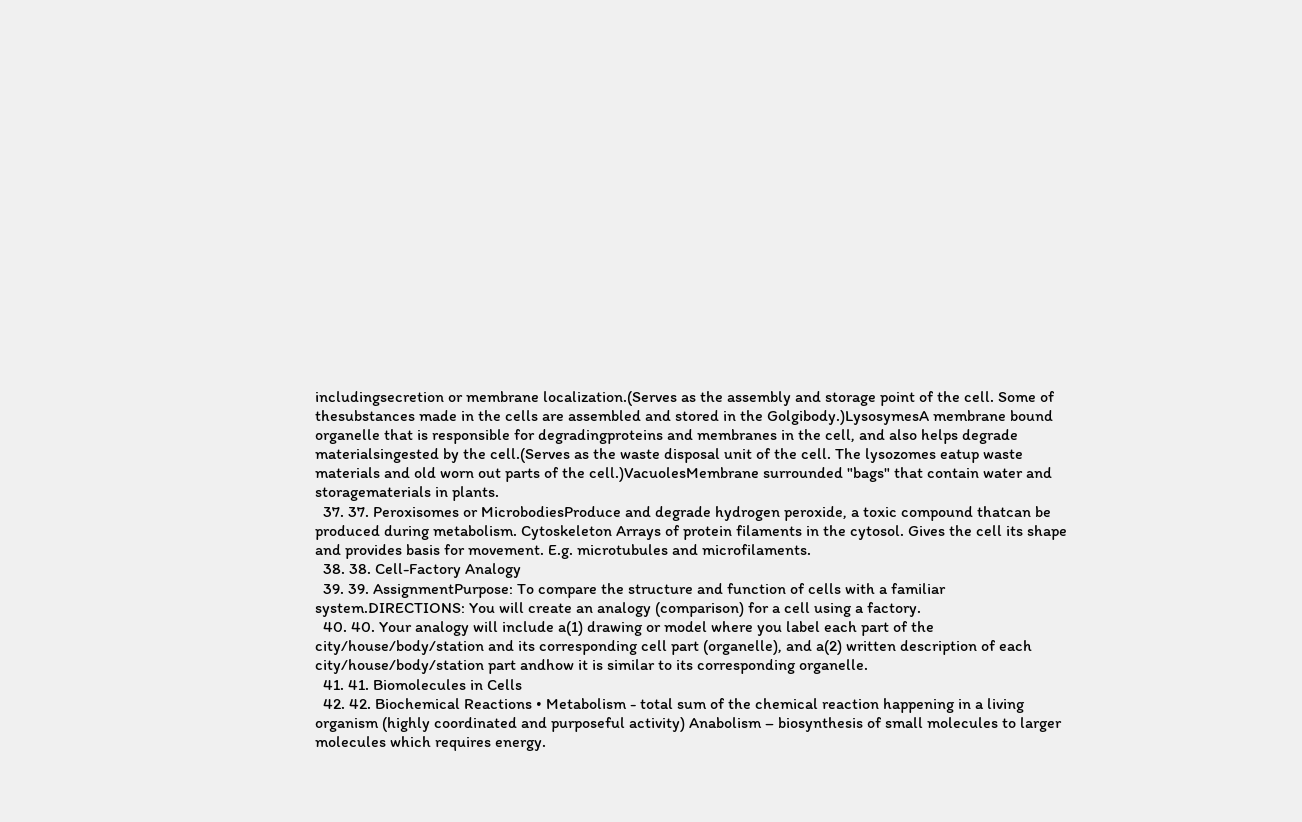includingsecretion or membrane localization.(Serves as the assembly and storage point of the cell. Some of thesubstances made in the cells are assembled and stored in the Golgibody.)LysosymesA membrane bound organelle that is responsible for degradingproteins and membranes in the cell, and also helps degrade materialsingested by the cell.(Serves as the waste disposal unit of the cell. The lysozomes eatup waste materials and old worn out parts of the cell.)VacuolesMembrane surrounded "bags" that contain water and storagematerials in plants.
  37. 37. Peroxisomes or MicrobodiesProduce and degrade hydrogen peroxide, a toxic compound thatcan be produced during metabolism. Cytoskeleton Arrays of protein filaments in the cytosol. Gives the cell its shape and provides basis for movement. E.g. microtubules and microfilaments.
  38. 38. Cell-Factory Analogy
  39. 39. AssignmentPurpose: To compare the structure and function of cells with a familiar system.DIRECTIONS: You will create an analogy (comparison) for a cell using a factory.
  40. 40. Your analogy will include a(1) drawing or model where you label each part of the city/house/body/station and its corresponding cell part (organelle), and a(2) written description of each city/house/body/station part andhow it is similar to its corresponding organelle.
  41. 41. Biomolecules in Cells
  42. 42. Biochemical Reactions • Metabolism - total sum of the chemical reaction happening in a living organism (highly coordinated and purposeful activity) Anabolism – biosynthesis of small molecules to larger molecules which requires energy.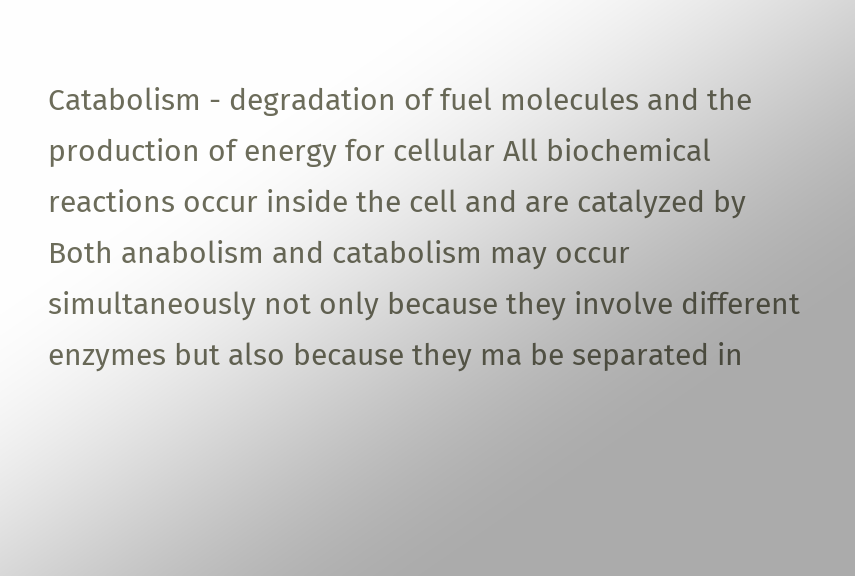Catabolism - degradation of fuel molecules and the production of energy for cellular All biochemical reactions occur inside the cell and are catalyzed by Both anabolism and catabolism may occur simultaneously not only because they involve different enzymes but also because they ma be separated in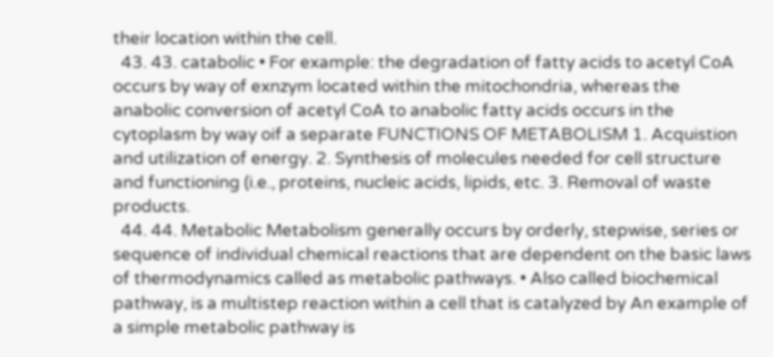their location within the cell.
  43. 43. catabolic • For example: the degradation of fatty acids to acetyl CoA occurs by way of exnzym located within the mitochondria, whereas the anabolic conversion of acetyl CoA to anabolic fatty acids occurs in the cytoplasm by way oif a separate FUNCTIONS OF METABOLISM 1. Acquistion and utilization of energy. 2. Synthesis of molecules needed for cell structure and functioning (i.e., proteins, nucleic acids, lipids, etc. 3. Removal of waste products.
  44. 44. Metabolic Metabolism generally occurs by orderly, stepwise, series or sequence of individual chemical reactions that are dependent on the basic laws of thermodynamics called as metabolic pathways. • Also called biochemical pathway, is a multistep reaction within a cell that is catalyzed by An example of a simple metabolic pathway is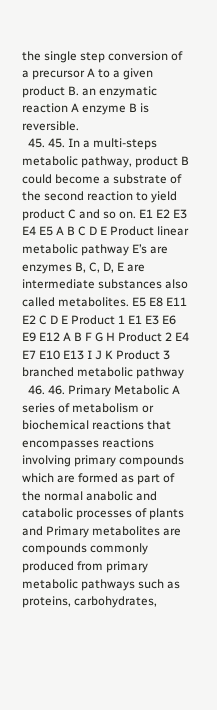the single step conversion of a precursor A to a given product B. an enzymatic reaction A enzyme B is reversible.
  45. 45. In a multi-steps metabolic pathway, product B could become a substrate of the second reaction to yield product C and so on. E1 E2 E3 E4 E5 A B C D E Product linear metabolic pathway E’s are enzymes B, C, D, E are intermediate substances also called metabolites. E5 E8 E11 E2 C D E Product 1 E1 E3 E6 E9 E12 A B F G H Product 2 E4 E7 E10 E13 I J K Product 3 branched metabolic pathway
  46. 46. Primary Metabolic A series of metabolism or biochemical reactions that encompasses reactions involving primary compounds which are formed as part of the normal anabolic and catabolic processes of plants and Primary metabolites are compounds commonly produced from primary metabolic pathways such as proteins, carbohydrates,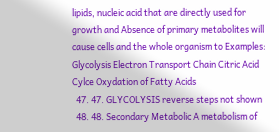lipids, nucleic acid that are directly used for growth and Absence of primary metabolites will cause cells and the whole organism to Examples: Glycolysis Electron Transport Chain Citric Acid Cylce Oxydation of Fatty Acids
  47. 47. GLYCOLYSIS reverse steps not shown
  48. 48. Secondary Metabolic A metabolism of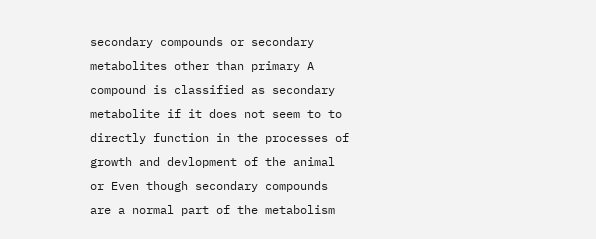secondary compounds or secondary metabolites other than primary A compound is classified as secondary metabolite if it does not seem to to directly function in the processes of growth and devlopment of the animal or Even though secondary compounds are a normal part of the metabolism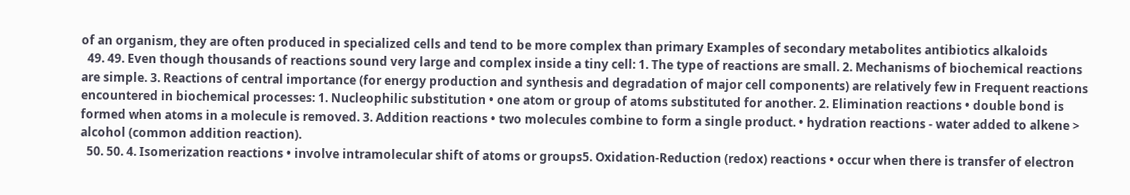of an organism, they are often produced in specialized cells and tend to be more complex than primary Examples of secondary metabolites antibiotics alkaloids
  49. 49. Even though thousands of reactions sound very large and complex inside a tiny cell: 1. The type of reactions are small. 2. Mechanisms of biochemical reactions are simple. 3. Reactions of central importance (for energy production and synthesis and degradation of major cell components) are relatively few in Frequent reactions encountered in biochemical processes: 1. Nucleophilic substitution • one atom or group of atoms substituted for another. 2. Elimination reactions • double bond is formed when atoms in a molecule is removed. 3. Addition reactions • two molecules combine to form a single product. • hydration reactions - water added to alkene > alcohol (common addition reaction).
  50. 50. 4. Isomerization reactions • involve intramolecular shift of atoms or groups5. Oxidation-Reduction (redox) reactions • occur when there is transfer of electron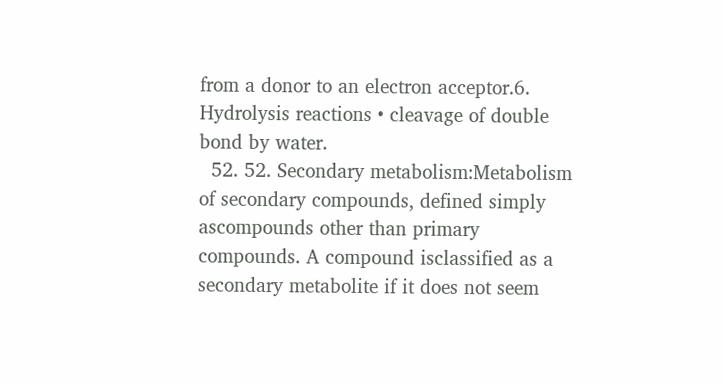from a donor to an electron acceptor.6. Hydrolysis reactions • cleavage of double bond by water.
  52. 52. Secondary metabolism:Metabolism of secondary compounds, defined simply ascompounds other than primary compounds. A compound isclassified as a secondary metabolite if it does not seem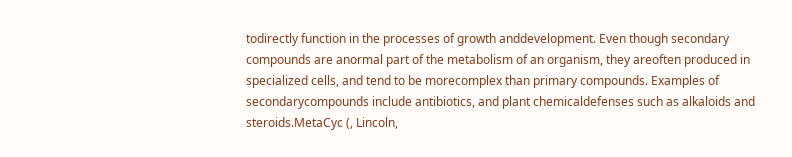todirectly function in the processes of growth anddevelopment. Even though secondary compounds are anormal part of the metabolism of an organism, they areoften produced in specialized cells, and tend to be morecomplex than primary compounds. Examples of secondarycompounds include antibiotics, and plant chemicaldefenses such as alkaloids and steroids.MetaCyc (, Lincoln,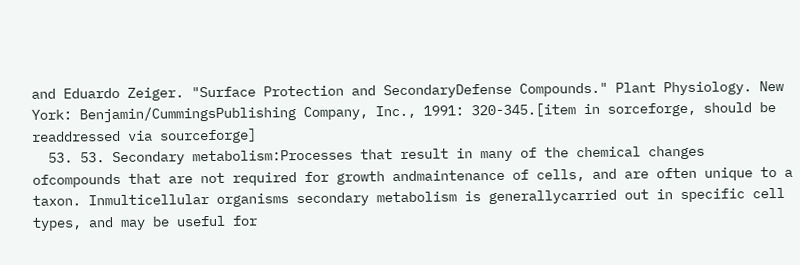and Eduardo Zeiger. "Surface Protection and SecondaryDefense Compounds." Plant Physiology. New York: Benjamin/CummingsPublishing Company, Inc., 1991: 320-345.[item in sorceforge, should be readdressed via sourceforge]
  53. 53. Secondary metabolism:Processes that result in many of the chemical changes ofcompounds that are not required for growth andmaintenance of cells, and are often unique to a taxon. Inmulticellular organisms secondary metabolism is generallycarried out in specific cell types, and may be useful for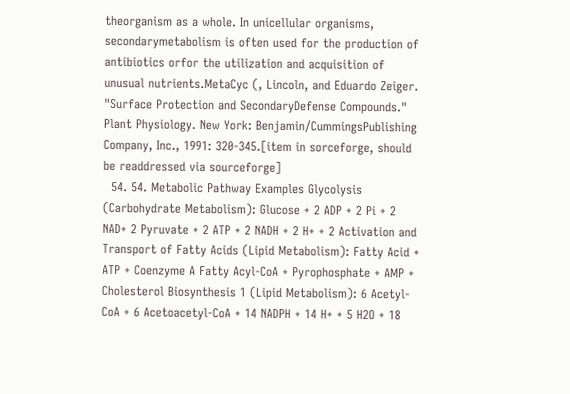theorganism as a whole. In unicellular organisms, secondarymetabolism is often used for the production of antibiotics orfor the utilization and acquisition of unusual nutrients.MetaCyc (, Lincoln, and Eduardo Zeiger. "Surface Protection and SecondaryDefense Compounds." Plant Physiology. New York: Benjamin/CummingsPublishing Company, Inc., 1991: 320-345.[item in sorceforge, should be readdressed via sourceforge]
  54. 54. Metabolic Pathway Examples Glycolysis (Carbohydrate Metabolism): Glucose + 2 ADP + 2 Pi + 2 NAD+ 2 Pyruvate + 2 ATP + 2 NADH + 2 H+ + 2 Activation and Transport of Fatty Acids (Lipid Metabolism): Fatty Acid + ATP + Coenzyme A Fatty Acyl-CoA + Pyrophosphate + AMP + Cholesterol Biosynthesis 1 (Lipid Metabolism): 6 Acetyl-CoA + 6 Acetoacetyl-CoA + 14 NADPH + 14 H+ + 5 H2O + 18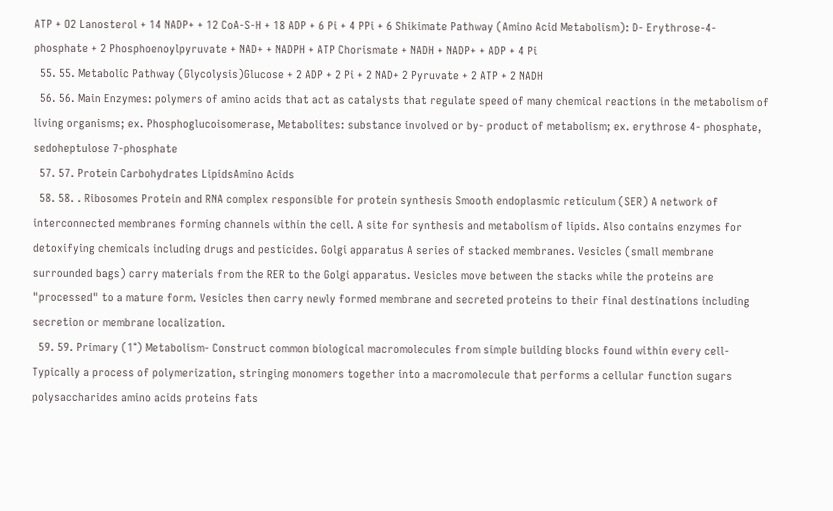ATP + O2 Lanosterol + 14 NADP+ + 12 CoA-S-H + 18 ADP + 6 Pi + 4 PPi + 6 Shikimate Pathway (Amino Acid Metabolism): D- Erythrose-4-phosphate + 2 Phosphoenoylpyruvate + NAD+ + NADPH + ATP Chorismate + NADH + NADP+ + ADP + 4 Pi
  55. 55. Metabolic Pathway (Glycolysis)Glucose + 2 ADP + 2 Pi + 2 NAD+ 2 Pyruvate + 2 ATP + 2 NADH
  56. 56. Main Enzymes: polymers of amino acids that act as catalysts that regulate speed of many chemical reactions in the metabolism of living organisms; ex. Phosphoglucoisomerase, Metabolites: substance involved or by- product of metabolism; ex. erythrose 4- phosphate, sedoheptulose 7-phosphate
  57. 57. Protein Carbohydrates LipidsAmino Acids
  58. 58. . Ribosomes Protein and RNA complex responsible for protein synthesis Smooth endoplasmic reticulum (SER) A network of interconnected membranes forming channels within the cell. A site for synthesis and metabolism of lipids. Also contains enzymes for detoxifying chemicals including drugs and pesticides. Golgi apparatus A series of stacked membranes. Vesicles (small membrane surrounded bags) carry materials from the RER to the Golgi apparatus. Vesicles move between the stacks while the proteins are "processed" to a mature form. Vesicles then carry newly formed membrane and secreted proteins to their final destinations including secretion or membrane localization.
  59. 59. Primary (1°) Metabolism- Construct common biological macromolecules from simple building blocks found within every cell- Typically a process of polymerization, stringing monomers together into a macromolecule that performs a cellular function sugars polysaccharides amino acids proteins fats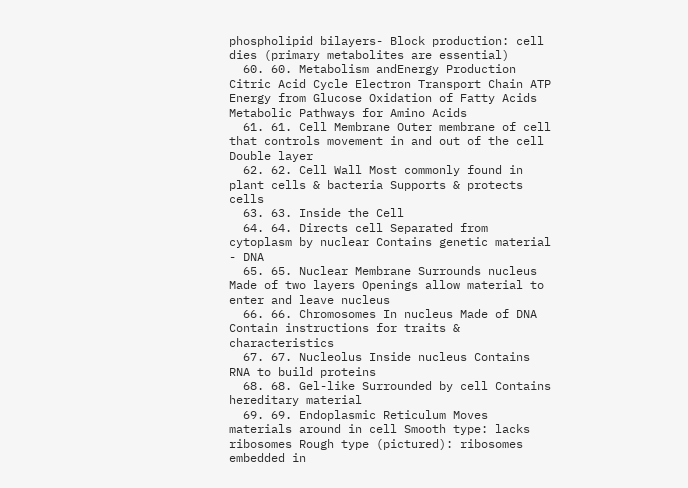phospholipid bilayers- Block production: cell dies (primary metabolites are essential)
  60. 60. Metabolism andEnergy Production Citric Acid Cycle Electron Transport Chain ATP Energy from Glucose Oxidation of Fatty Acids Metabolic Pathways for Amino Acids
  61. 61. Cell Membrane Outer membrane of cell that controls movement in and out of the cell Double layer
  62. 62. Cell Wall Most commonly found in plant cells & bacteria Supports & protects cells
  63. 63. Inside the Cell
  64. 64. Directs cell Separated from cytoplasm by nuclear Contains genetic material - DNA
  65. 65. Nuclear Membrane Surrounds nucleus Made of two layers Openings allow material to enter and leave nucleus
  66. 66. Chromosomes In nucleus Made of DNA Contain instructions for traits & characteristics
  67. 67. Nucleolus Inside nucleus Contains RNA to build proteins
  68. 68. Gel-like Surrounded by cell Contains hereditary material
  69. 69. Endoplasmic Reticulum Moves materials around in cell Smooth type: lacks ribosomes Rough type (pictured): ribosomes embedded in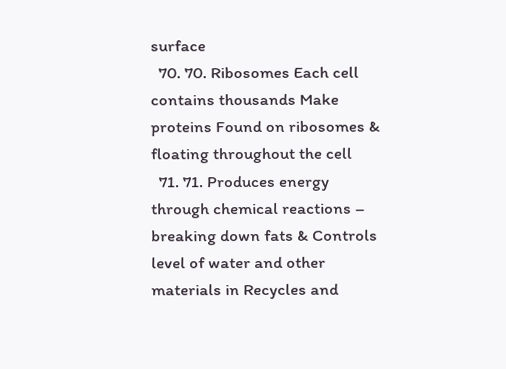surface
  70. 70. Ribosomes Each cell contains thousands Make proteins Found on ribosomes & floating throughout the cell
  71. 71. Produces energy through chemical reactions – breaking down fats & Controls level of water and other materials in Recycles and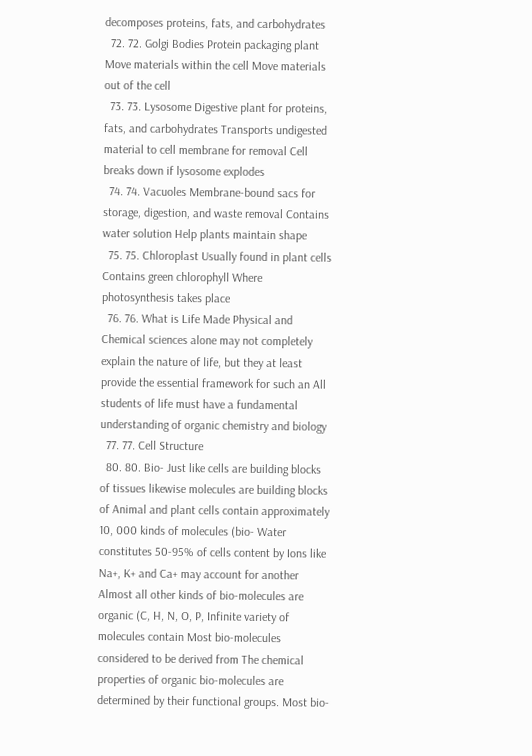decomposes proteins, fats, and carbohydrates
  72. 72. Golgi Bodies Protein packaging plant Move materials within the cell Move materials out of the cell
  73. 73. Lysosome Digestive plant for proteins, fats, and carbohydrates Transports undigested material to cell membrane for removal Cell breaks down if lysosome explodes
  74. 74. Vacuoles Membrane-bound sacs for storage, digestion, and waste removal Contains water solution Help plants maintain shape
  75. 75. Chloroplast Usually found in plant cells Contains green chlorophyll Where photosynthesis takes place
  76. 76. What is Life Made Physical and Chemical sciences alone may not completely explain the nature of life, but they at least provide the essential framework for such an All students of life must have a fundamental understanding of organic chemistry and biology
  77. 77. Cell Structure
  80. 80. Bio- Just like cells are building blocks of tissues likewise molecules are building blocks of Animal and plant cells contain approximately 10, 000 kinds of molecules (bio- Water constitutes 50-95% of cells content by Ions like Na+, K+ and Ca+ may account for another Almost all other kinds of bio-molecules are organic (C, H, N, O, P, Infinite variety of molecules contain Most bio-molecules considered to be derived from The chemical properties of organic bio-molecules are determined by their functional groups. Most bio-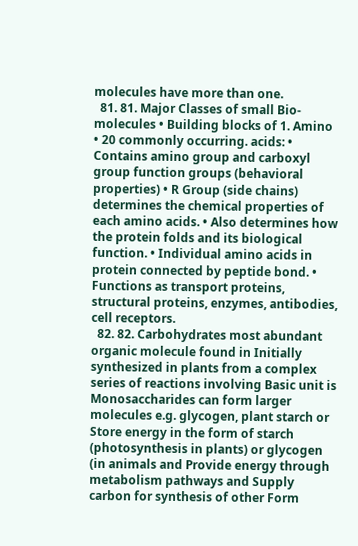molecules have more than one.
  81. 81. Major Classes of small Bio-molecules • Building blocks of 1. Amino • 20 commonly occurring. acids: • Contains amino group and carboxyl group function groups (behavioral properties) • R Group (side chains) determines the chemical properties of each amino acids. • Also determines how the protein folds and its biological function. • Individual amino acids in protein connected by peptide bond. • Functions as transport proteins, structural proteins, enzymes, antibodies, cell receptors.
  82. 82. Carbohydrates most abundant organic molecule found in Initially synthesized in plants from a complex series of reactions involving Basic unit is Monosaccharides can form larger molecules e.g. glycogen, plant starch or Store energy in the form of starch (photosynthesis in plants) or glycogen (in animals and Provide energy through metabolism pathways and Supply carbon for synthesis of other Form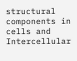structural components in cells and Intercellular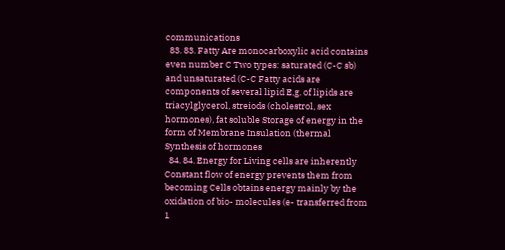communications
  83. 83. Fatty Are monocarboxylic acid contains even number C Two types: saturated (C-C sb) and unsaturated (C-C Fatty acids are components of several lipid E,g. of lipids are triacylglycerol, streiods (cholestrol, sex hormones), fat soluble Storage of energy in the form of Membrane Insulation (thermal Synthesis of hormones
  84. 84. Energy for Living cells are inherently Constant flow of energy prevents them from becoming Cells obtains energy mainly by the oxidation of bio- molecules (e- transferred from 1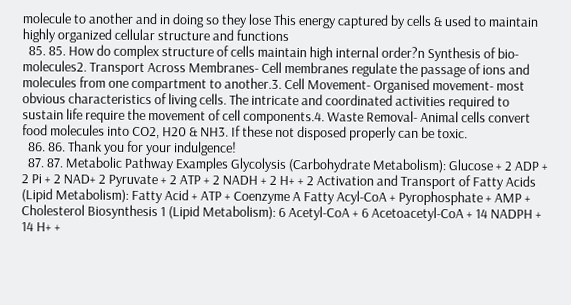molecule to another and in doing so they lose This energy captured by cells & used to maintain highly organized cellular structure and functions
  85. 85. How do complex structure of cells maintain high internal order?n Synthesis of bio-molecules2. Transport Across Membranes- Cell membranes regulate the passage of ions and molecules from one compartment to another.3. Cell Movement- Organised movement- most obvious characteristics of living cells. The intricate and coordinated activities required to sustain life require the movement of cell components.4. Waste Removal- Animal cells convert food molecules into CO2, H20 & NH3. If these not disposed properly can be toxic.
  86. 86. Thank you for your indulgence!
  87. 87. Metabolic Pathway Examples Glycolysis (Carbohydrate Metabolism): Glucose + 2 ADP + 2 Pi + 2 NAD+ 2 Pyruvate + 2 ATP + 2 NADH + 2 H+ + 2 Activation and Transport of Fatty Acids (Lipid Metabolism): Fatty Acid + ATP + Coenzyme A Fatty Acyl-CoA + Pyrophosphate + AMP + Cholesterol Biosynthesis 1 (Lipid Metabolism): 6 Acetyl-CoA + 6 Acetoacetyl-CoA + 14 NADPH + 14 H+ +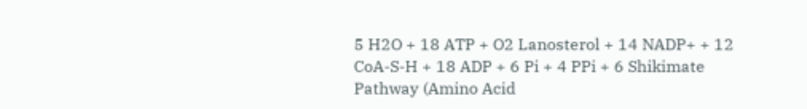5 H2O + 18 ATP + O2 Lanosterol + 14 NADP+ + 12 CoA-S-H + 18 ADP + 6 Pi + 4 PPi + 6 Shikimate Pathway (Amino Acid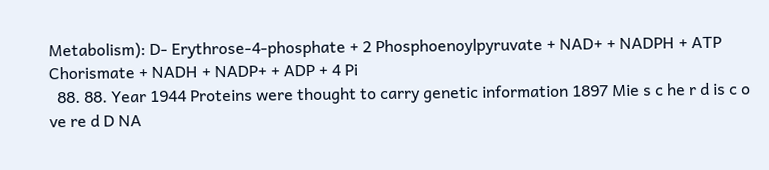Metabolism): D- Erythrose-4-phosphate + 2 Phosphoenoylpyruvate + NAD+ + NADPH + ATP Chorismate + NADH + NADP+ + ADP + 4 Pi
  88. 88. Year 1944 Proteins were thought to carry genetic information 1897 Mie s c he r d is c o ve re d D NA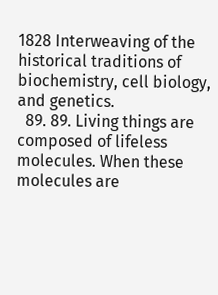1828 Interweaving of the historical traditions of biochemistry, cell biology, and genetics.
  89. 89. Living things are composed of lifeless molecules. When these molecules are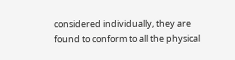considered individually, they are found to conform to all the physical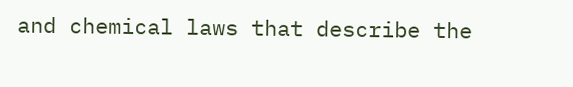and chemical laws that describe the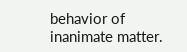behavior of inanimate matter.